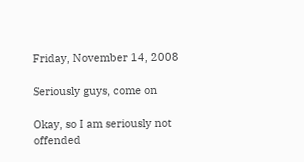Friday, November 14, 2008

Seriously guys, come on

Okay, so I am seriously not offended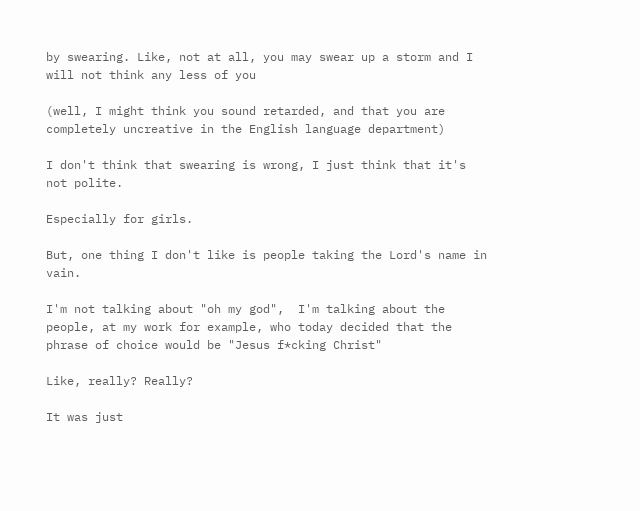by swearing. Like, not at all, you may swear up a storm and I will not think any less of you

(well, I might think you sound retarded, and that you are completely uncreative in the English language department)

I don't think that swearing is wrong, I just think that it's not polite.

Especially for girls.

But, one thing I don't like is people taking the Lord's name in vain.

I'm not talking about "oh my god",  I'm talking about the people, at my work for example, who today decided that the phrase of choice would be "Jesus f*cking Christ"

Like, really? Really?

It was just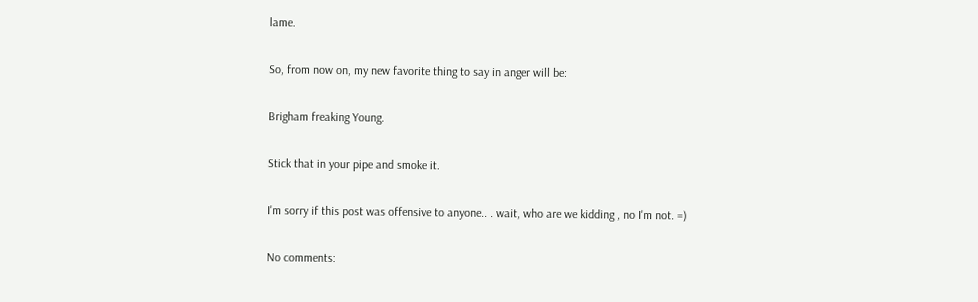lame.

So, from now on, my new favorite thing to say in anger will be:

Brigham freaking Young.

Stick that in your pipe and smoke it.

I'm sorry if this post was offensive to anyone.. . wait, who are we kidding , no I'm not. =)

No comments: